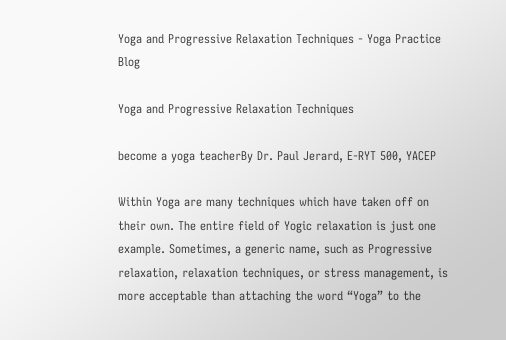Yoga and Progressive Relaxation Techniques - Yoga Practice Blog

Yoga and Progressive Relaxation Techniques

become a yoga teacherBy Dr. Paul Jerard, E-RYT 500, YACEP

Within Yoga are many techniques which have taken off on their own. The entire field of Yogic relaxation is just one example. Sometimes, a generic name, such as Progressive relaxation, relaxation techniques, or stress management, is more acceptable than attaching the word “Yoga” to the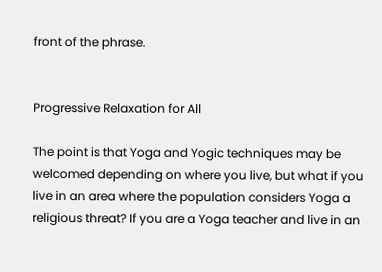front of the phrase.


Progressive Relaxation for All

The point is that Yoga and Yogic techniques may be welcomed depending on where you live, but what if you live in an area where the population considers Yoga a religious threat? If you are a Yoga teacher and live in an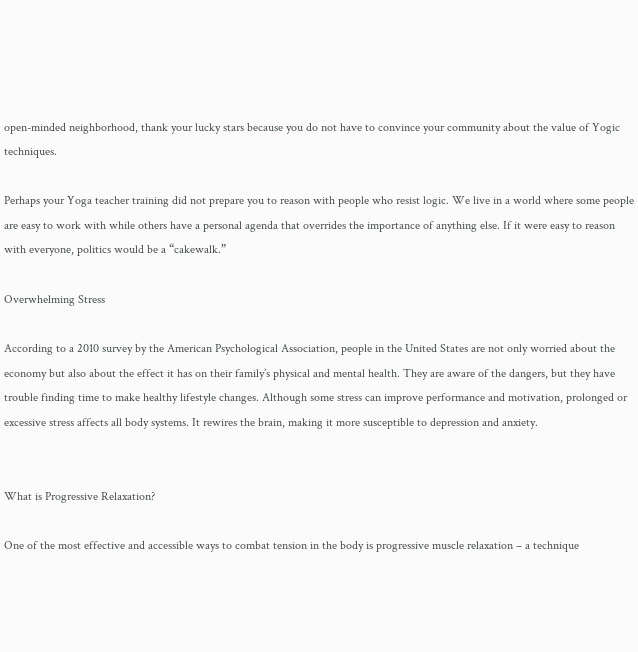open-minded neighborhood, thank your lucky stars because you do not have to convince your community about the value of Yogic techniques.

Perhaps your Yoga teacher training did not prepare you to reason with people who resist logic. We live in a world where some people are easy to work with while others have a personal agenda that overrides the importance of anything else. If it were easy to reason with everyone, politics would be a “cakewalk.”

Overwhelming Stress

According to a 2010 survey by the American Psychological Association, people in the United States are not only worried about the economy but also about the effect it has on their family’s physical and mental health. They are aware of the dangers, but they have trouble finding time to make healthy lifestyle changes. Although some stress can improve performance and motivation, prolonged or excessive stress affects all body systems. It rewires the brain, making it more susceptible to depression and anxiety.


What is Progressive Relaxation?

One of the most effective and accessible ways to combat tension in the body is progressive muscle relaxation – a technique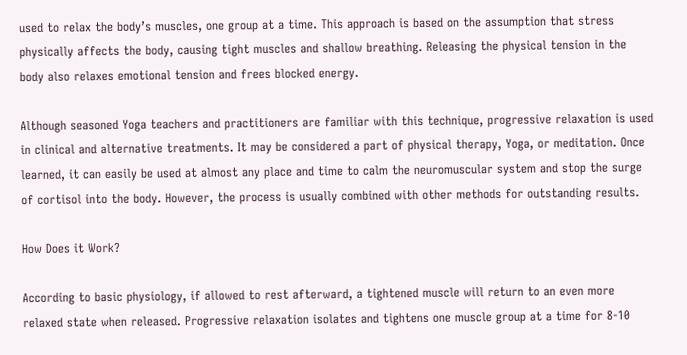used to relax the body’s muscles, one group at a time. This approach is based on the assumption that stress physically affects the body, causing tight muscles and shallow breathing. Releasing the physical tension in the body also relaxes emotional tension and frees blocked energy.

Although seasoned Yoga teachers and practitioners are familiar with this technique, progressive relaxation is used in clinical and alternative treatments. It may be considered a part of physical therapy, Yoga, or meditation. Once learned, it can easily be used at almost any place and time to calm the neuromuscular system and stop the surge of cortisol into the body. However, the process is usually combined with other methods for outstanding results.

How Does it Work?

According to basic physiology, if allowed to rest afterward, a tightened muscle will return to an even more relaxed state when released. Progressive relaxation isolates and tightens one muscle group at a time for 8-10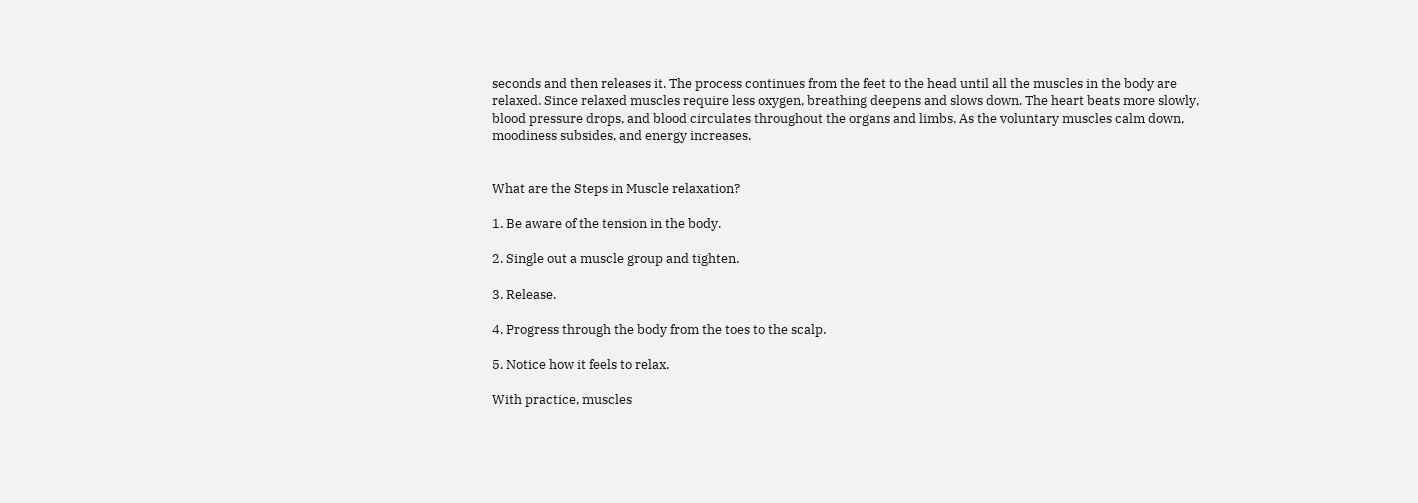seconds and then releases it. The process continues from the feet to the head until all the muscles in the body are relaxed. Since relaxed muscles require less oxygen, breathing deepens and slows down. The heart beats more slowly, blood pressure drops, and blood circulates throughout the organs and limbs. As the voluntary muscles calm down, moodiness subsides, and energy increases.


What are the Steps in Muscle relaxation?

1. Be aware of the tension in the body.

2. Single out a muscle group and tighten.

3. Release.

4. Progress through the body from the toes to the scalp.

5. Notice how it feels to relax.

With practice, muscles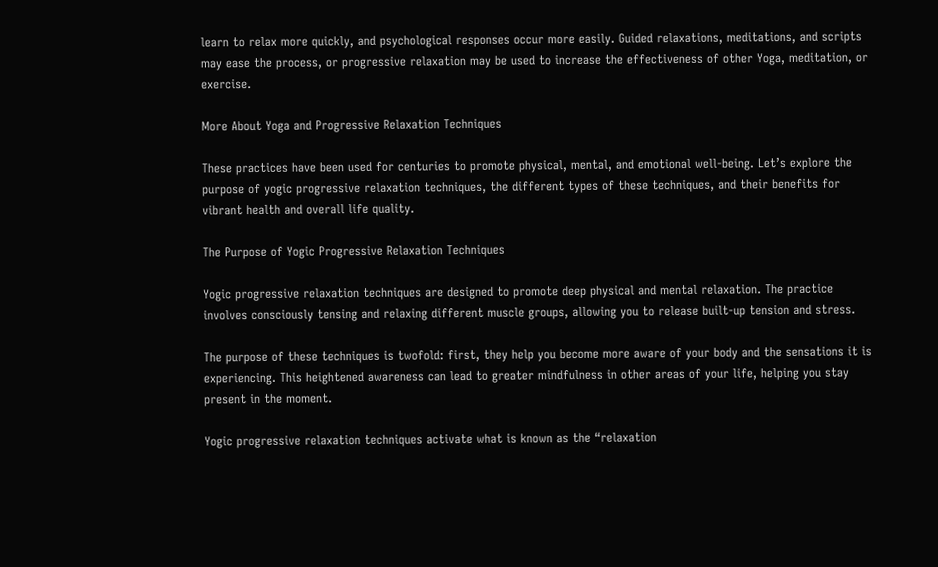learn to relax more quickly, and psychological responses occur more easily. Guided relaxations, meditations, and scripts may ease the process, or progressive relaxation may be used to increase the effectiveness of other Yoga, meditation, or exercise.

More About Yoga and Progressive Relaxation Techniques

These practices have been used for centuries to promote physical, mental, and emotional well-being. Let’s explore the purpose of yogic progressive relaxation techniques, the different types of these techniques, and their benefits for vibrant health and overall life quality.

The Purpose of Yogic Progressive Relaxation Techniques

Yogic progressive relaxation techniques are designed to promote deep physical and mental relaxation. The practice involves consciously tensing and relaxing different muscle groups, allowing you to release built-up tension and stress.

The purpose of these techniques is twofold: first, they help you become more aware of your body and the sensations it is experiencing. This heightened awareness can lead to greater mindfulness in other areas of your life, helping you stay present in the moment.

Yogic progressive relaxation techniques activate what is known as the “relaxation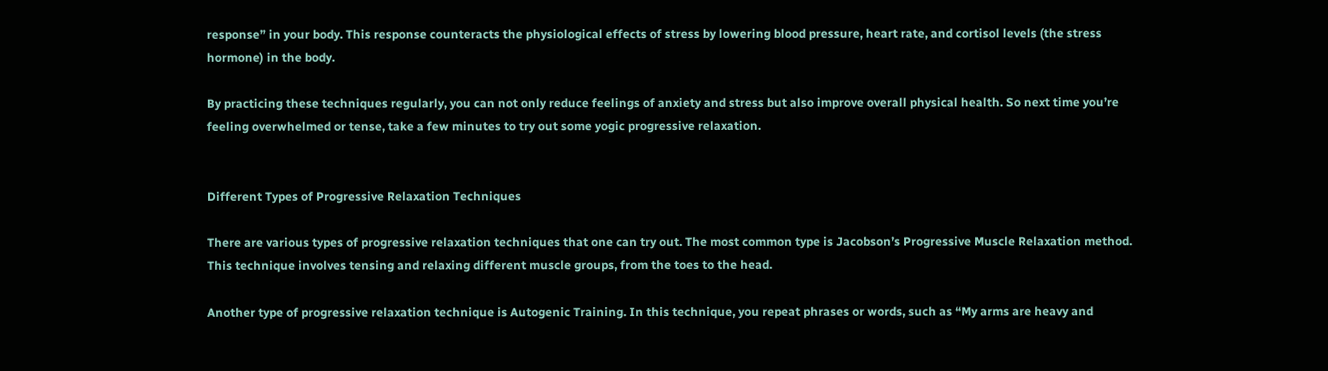response” in your body. This response counteracts the physiological effects of stress by lowering blood pressure, heart rate, and cortisol levels (the stress hormone) in the body.

By practicing these techniques regularly, you can not only reduce feelings of anxiety and stress but also improve overall physical health. So next time you’re feeling overwhelmed or tense, take a few minutes to try out some yogic progressive relaxation.


Different Types of Progressive Relaxation Techniques

There are various types of progressive relaxation techniques that one can try out. The most common type is Jacobson’s Progressive Muscle Relaxation method. This technique involves tensing and relaxing different muscle groups, from the toes to the head.

Another type of progressive relaxation technique is Autogenic Training. In this technique, you repeat phrases or words, such as “My arms are heavy and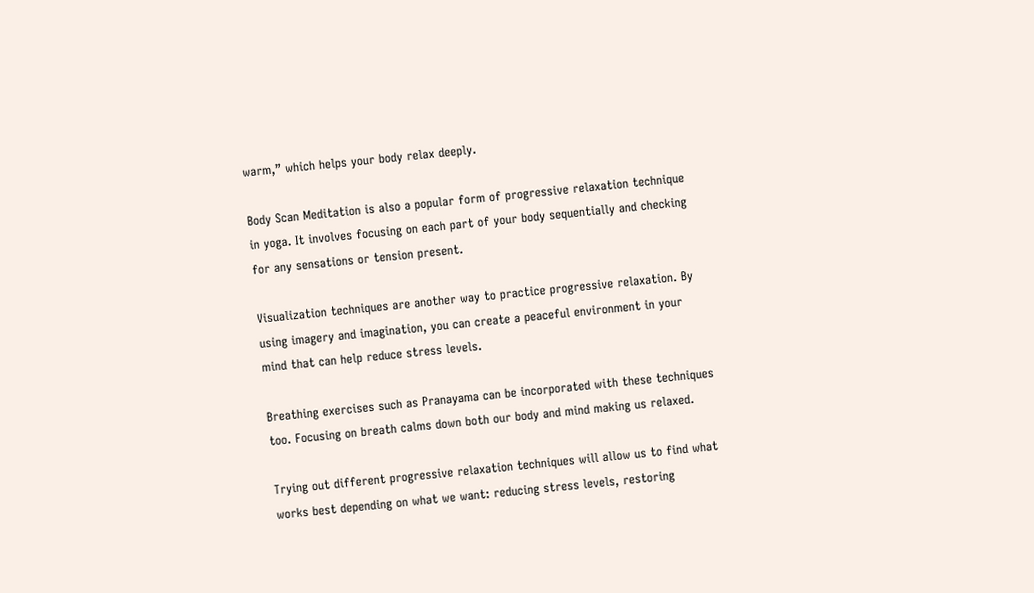warm,” which helps your body relax deeply.

Body Scan Meditation is also a popular form of progressive relaxation technique in yoga. It involves focusing on each part of your body sequentially and checking for any sensations or tension present.

Visualization techniques are another way to practice progressive relaxation. By using imagery and imagination, you can create a peaceful environment in your mind that can help reduce stress levels.

Breathing exercises such as Pranayama can be incorporated with these techniques too. Focusing on breath calms down both our body and mind making us relaxed.

Trying out different progressive relaxation techniques will allow us to find what works best depending on what we want: reducing stress levels, restoring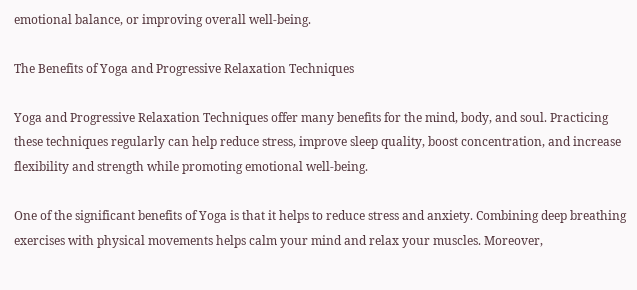emotional balance, or improving overall well-being.

The Benefits of Yoga and Progressive Relaxation Techniques

Yoga and Progressive Relaxation Techniques offer many benefits for the mind, body, and soul. Practicing these techniques regularly can help reduce stress, improve sleep quality, boost concentration, and increase flexibility and strength while promoting emotional well-being.

One of the significant benefits of Yoga is that it helps to reduce stress and anxiety. Combining deep breathing exercises with physical movements helps calm your mind and relax your muscles. Moreover,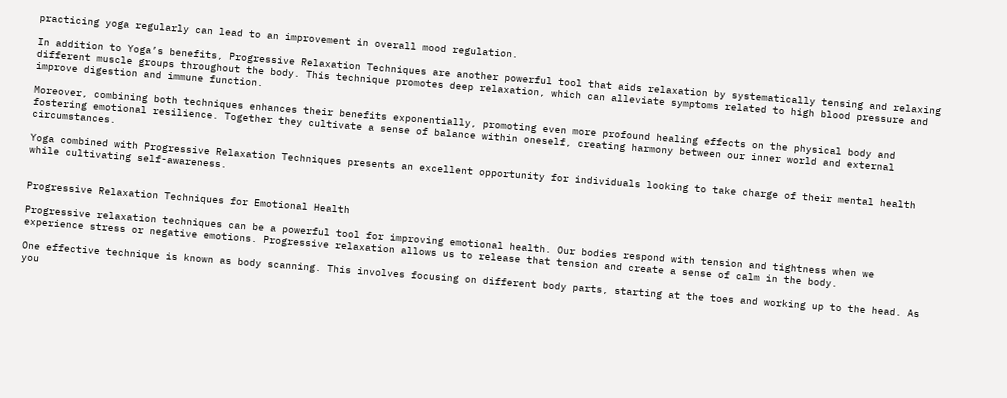practicing yoga regularly can lead to an improvement in overall mood regulation.

In addition to Yoga’s benefits, Progressive Relaxation Techniques are another powerful tool that aids relaxation by systematically tensing and relaxing different muscle groups throughout the body. This technique promotes deep relaxation, which can alleviate symptoms related to high blood pressure and improve digestion and immune function.

Moreover, combining both techniques enhances their benefits exponentially, promoting even more profound healing effects on the physical body and fostering emotional resilience. Together they cultivate a sense of balance within oneself, creating harmony between our inner world and external circumstances.

Yoga combined with Progressive Relaxation Techniques presents an excellent opportunity for individuals looking to take charge of their mental health while cultivating self-awareness.


Progressive Relaxation Techniques for Emotional Health

Progressive relaxation techniques can be a powerful tool for improving emotional health. Our bodies respond with tension and tightness when we experience stress or negative emotions. Progressive relaxation allows us to release that tension and create a sense of calm in the body.

One effective technique is known as body scanning. This involves focusing on different body parts, starting at the toes and working up to the head. As you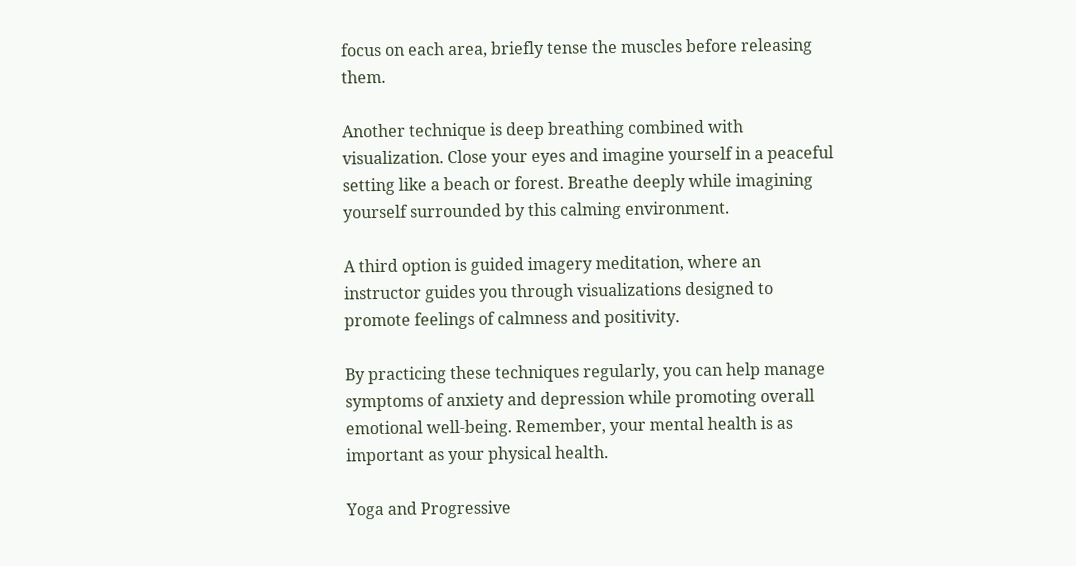focus on each area, briefly tense the muscles before releasing them.

Another technique is deep breathing combined with visualization. Close your eyes and imagine yourself in a peaceful setting like a beach or forest. Breathe deeply while imagining yourself surrounded by this calming environment.

A third option is guided imagery meditation, where an instructor guides you through visualizations designed to promote feelings of calmness and positivity.

By practicing these techniques regularly, you can help manage symptoms of anxiety and depression while promoting overall emotional well-being. Remember, your mental health is as important as your physical health.

Yoga and Progressive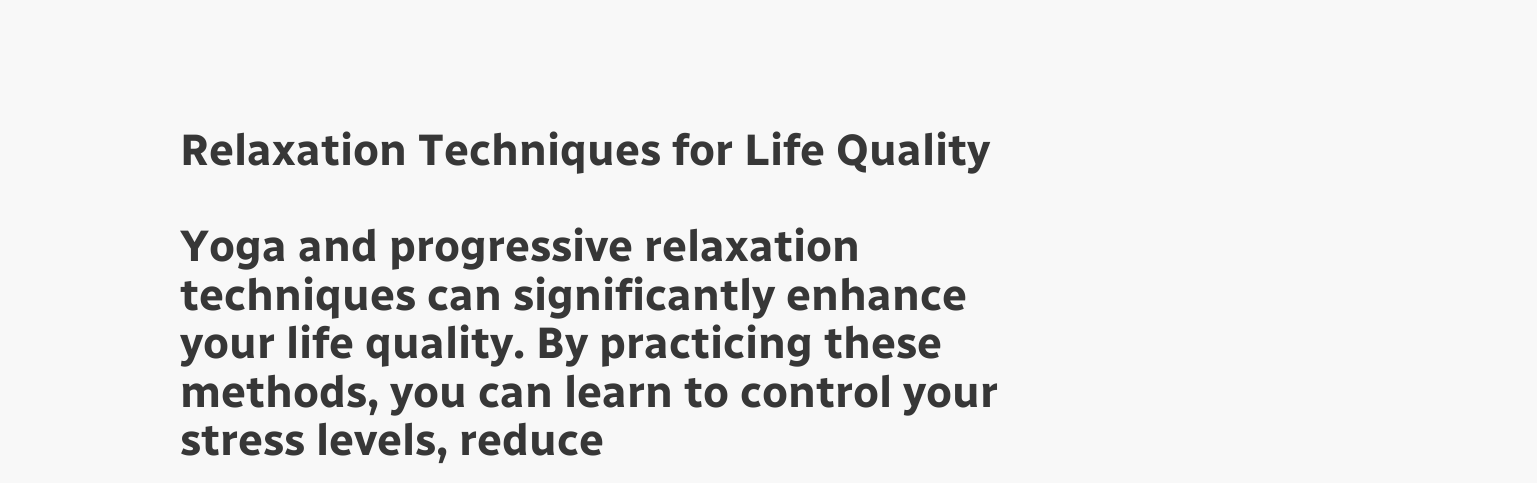Relaxation Techniques for Life Quality

Yoga and progressive relaxation techniques can significantly enhance your life quality. By practicing these methods, you can learn to control your stress levels, reduce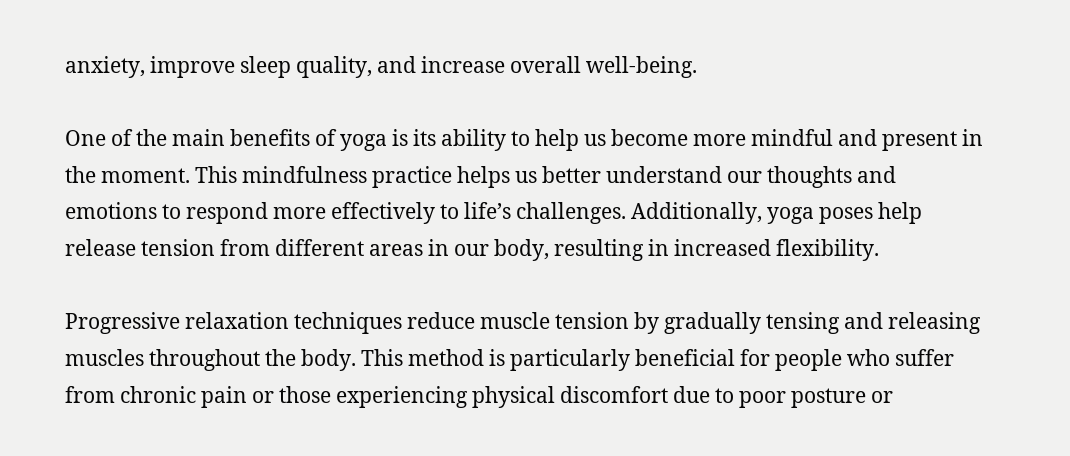anxiety, improve sleep quality, and increase overall well-being.

One of the main benefits of yoga is its ability to help us become more mindful and present in the moment. This mindfulness practice helps us better understand our thoughts and emotions to respond more effectively to life’s challenges. Additionally, yoga poses help release tension from different areas in our body, resulting in increased flexibility.

Progressive relaxation techniques reduce muscle tension by gradually tensing and releasing muscles throughout the body. This method is particularly beneficial for people who suffer from chronic pain or those experiencing physical discomfort due to poor posture or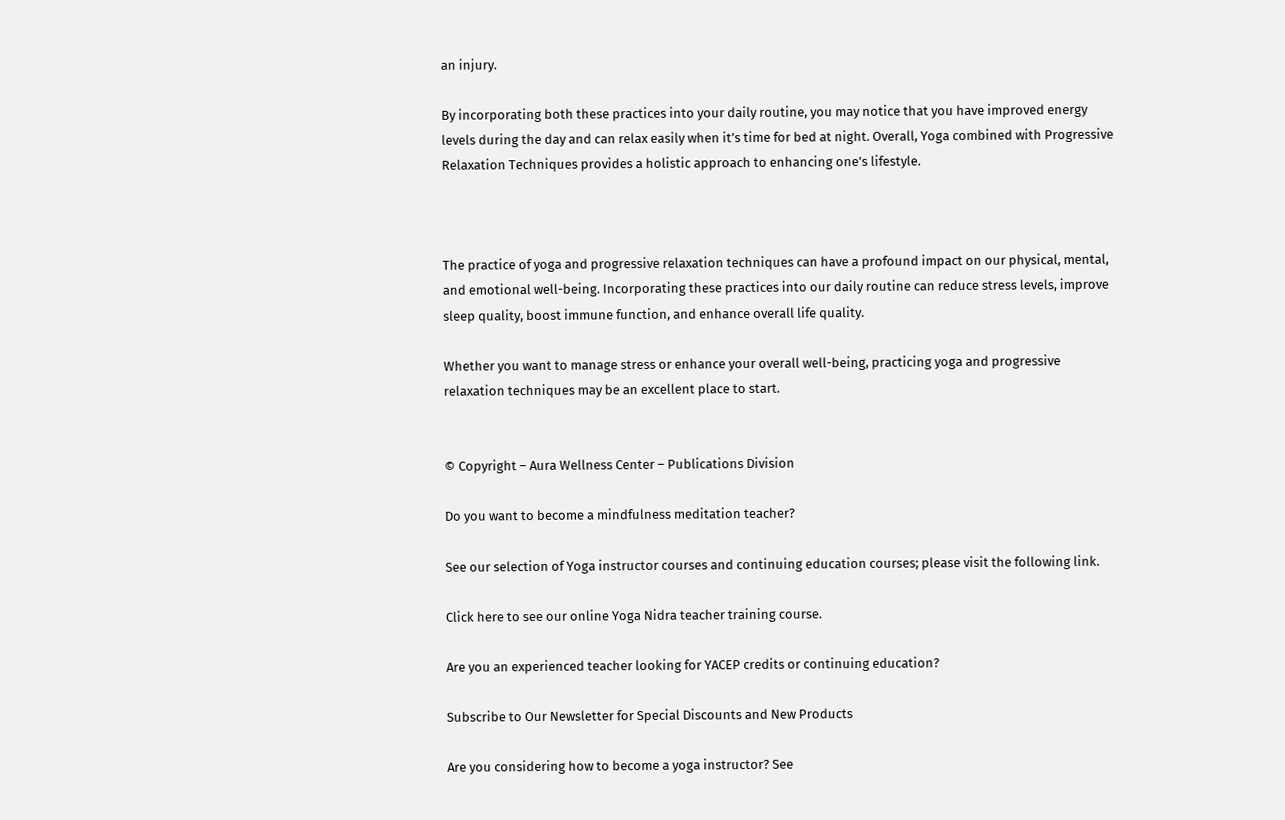an injury.

By incorporating both these practices into your daily routine, you may notice that you have improved energy levels during the day and can relax easily when it’s time for bed at night. Overall, Yoga combined with Progressive Relaxation Techniques provides a holistic approach to enhancing one’s lifestyle.



The practice of yoga and progressive relaxation techniques can have a profound impact on our physical, mental, and emotional well-being. Incorporating these practices into our daily routine can reduce stress levels, improve sleep quality, boost immune function, and enhance overall life quality.

Whether you want to manage stress or enhance your overall well-being, practicing yoga and progressive relaxation techniques may be an excellent place to start.


© Copyright – Aura Wellness Center – Publications Division

Do you want to become a mindfulness meditation teacher?

See our selection of Yoga instructor courses and continuing education courses; please visit the following link.

Click here to see our online Yoga Nidra teacher training course.

Are you an experienced teacher looking for YACEP credits or continuing education?

Subscribe to Our Newsletter for Special Discounts and New Products

Are you considering how to become a yoga instructor? See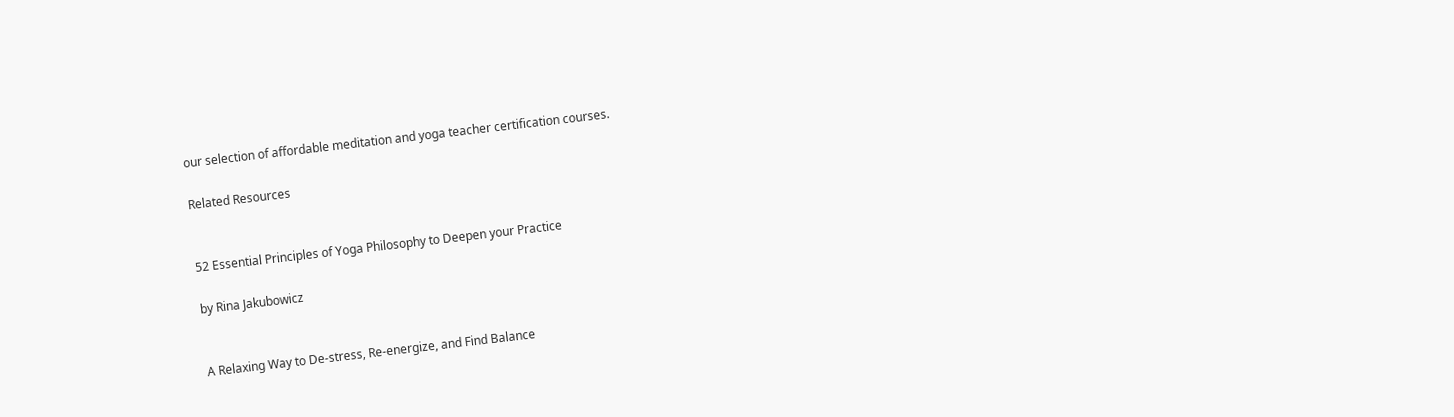our selection of affordable meditation and yoga teacher certification courses.

Related Resources


52 Essential Principles of Yoga Philosophy to Deepen your Practice

by Rina Jakubowicz


A Relaxing Way to De-stress, Re-energize, and Find Balance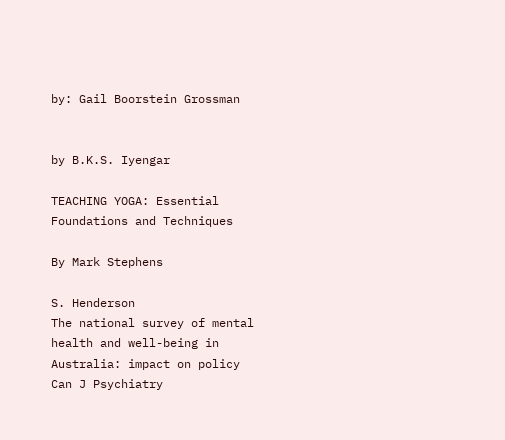by: Gail Boorstein Grossman


by B.K.S. Iyengar

TEACHING YOGA: Essential Foundations and Techniques

By Mark Stephens

S. Henderson
The national survey of mental health and well-being in Australia: impact on policy
Can J Psychiatry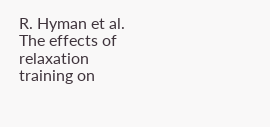R. Hyman et al.
The effects of relaxation training on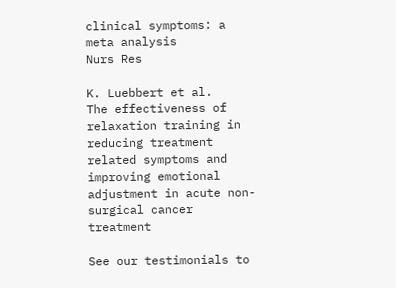clinical symptoms: a meta analysis
Nurs Res

K. Luebbert et al.
The effectiveness of relaxation training in reducing treatment related symptoms and improving emotional adjustment in acute non-surgical cancer treatment

See our testimonials to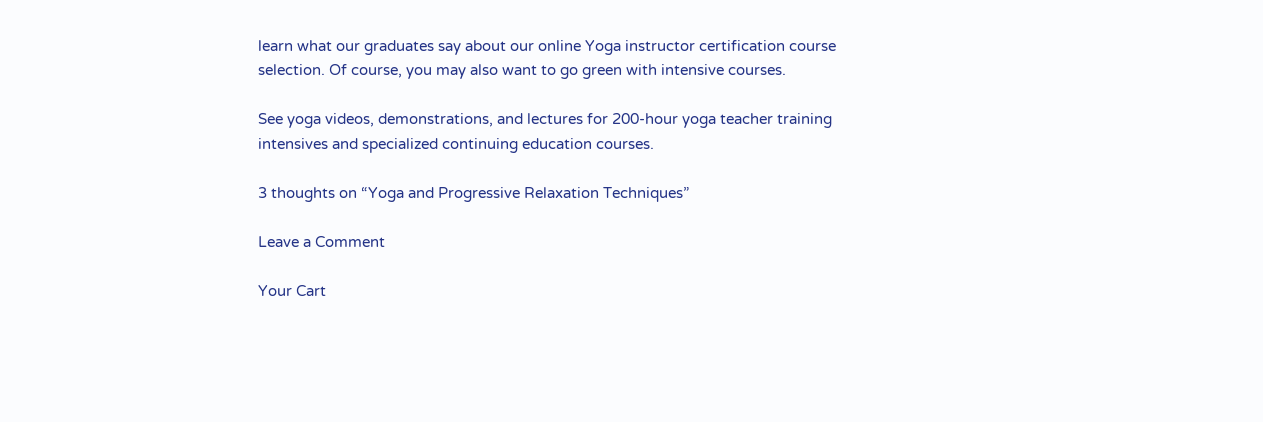learn what our graduates say about our online Yoga instructor certification course selection. Of course, you may also want to go green with intensive courses.

See yoga videos, demonstrations, and lectures for 200-hour yoga teacher training intensives and specialized continuing education courses.

3 thoughts on “Yoga and Progressive Relaxation Techniques”

Leave a Comment

Your Cart